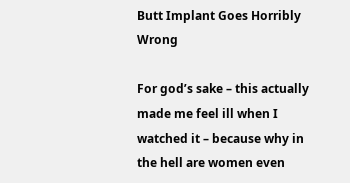Butt Implant Goes Horribly Wrong

For god’s sake – this actually made me feel ill when I watched it – because why in the hell are women even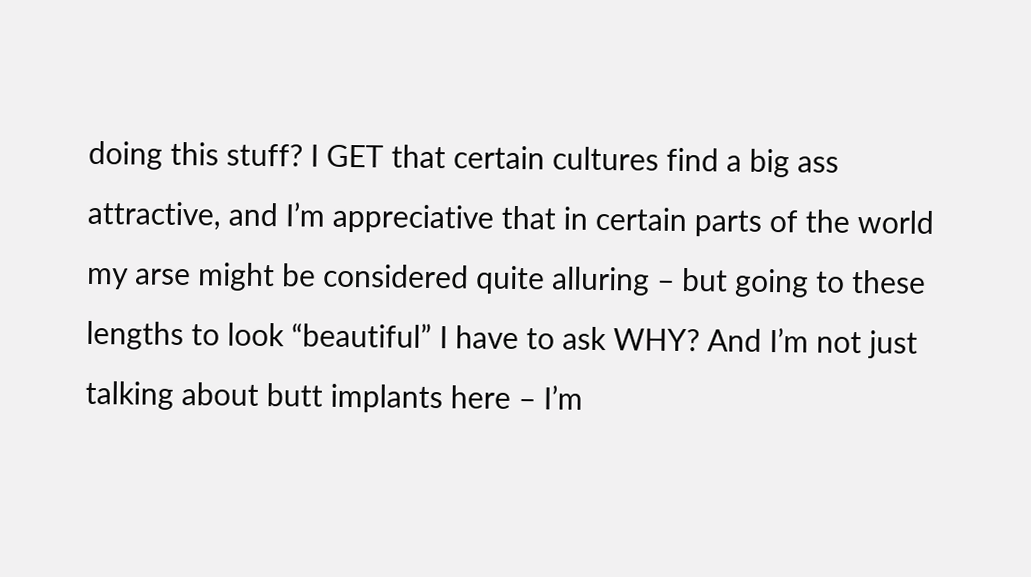doing this stuff? I GET that certain cultures find a big ass attractive, and I’m appreciative that in certain parts of the world my arse might be considered quite alluring – but going to these lengths to look “beautiful” I have to ask WHY? And I’m not just talking about butt implants here – I’m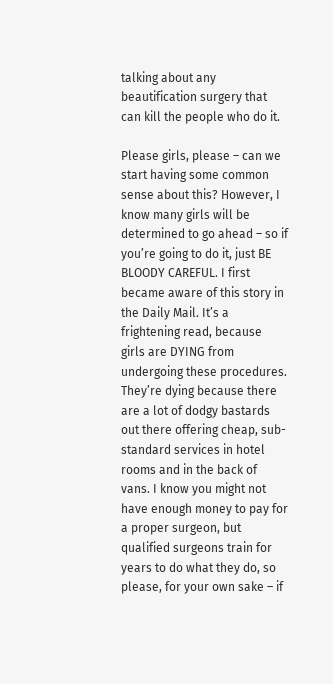talking about any beautification surgery that can kill the people who do it.

Please girls, please – can we start having some common sense about this? However, I know many girls will be determined to go ahead – so if you’re going to do it, just BE BLOODY CAREFUL. I first became aware of this story in the Daily Mail. It’s a frightening read, because girls are DYING from undergoing these procedures. They’re dying because there are a lot of dodgy bastards out there offering cheap, sub-standard services in hotel rooms and in the back of vans. I know you might not have enough money to pay for a proper surgeon, but qualified surgeons train for years to do what they do, so please, for your own sake – if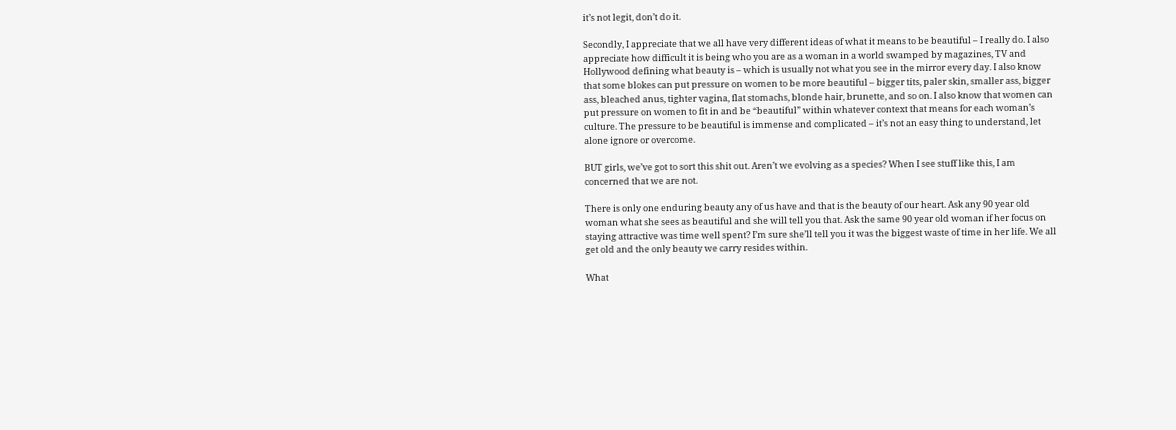it’s not legit, don’t do it.

Secondly, I appreciate that we all have very different ideas of what it means to be beautiful – I really do. I also appreciate how difficult it is being who you are as a woman in a world swamped by magazines, TV and Hollywood defining what beauty is – which is usually not what you see in the mirror every day. I also know that some blokes can put pressure on women to be more beautiful – bigger tits, paler skin, smaller ass, bigger ass, bleached anus, tighter vagina, flat stomachs, blonde hair, brunette, and so on. I also know that women can put pressure on women to fit in and be “beautiful” within whatever context that means for each woman’s culture. The pressure to be beautiful is immense and complicated – it’s not an easy thing to understand, let alone ignore or overcome.

BUT girls, we’ve got to sort this shit out. Aren’t we evolving as a species? When I see stuff like this, I am concerned that we are not.

There is only one enduring beauty any of us have and that is the beauty of our heart. Ask any 90 year old woman what she sees as beautiful and she will tell you that. Ask the same 90 year old woman if her focus on staying attractive was time well spent? I’m sure she’ll tell you it was the biggest waste of time in her life. We all get old and the only beauty we carry resides within.

What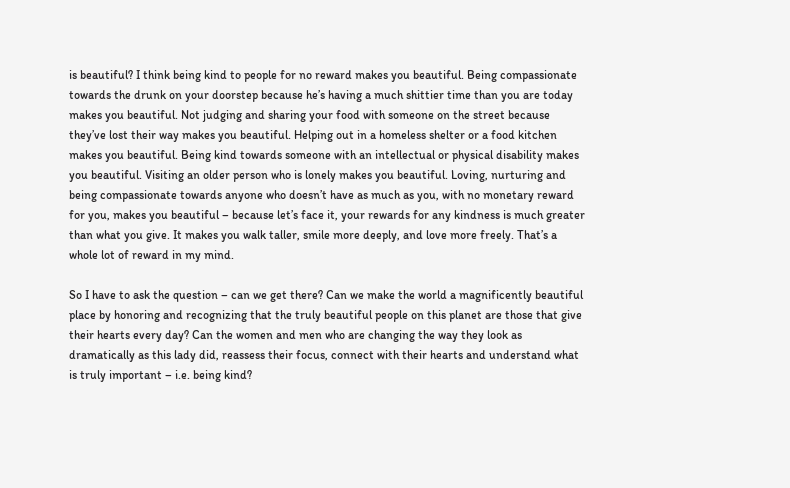is beautiful? I think being kind to people for no reward makes you beautiful. Being compassionate towards the drunk on your doorstep because he’s having a much shittier time than you are today makes you beautiful. Not judging and sharing your food with someone on the street because they’ve lost their way makes you beautiful. Helping out in a homeless shelter or a food kitchen makes you beautiful. Being kind towards someone with an intellectual or physical disability makes you beautiful. Visiting an older person who is lonely makes you beautiful. Loving, nurturing and being compassionate towards anyone who doesn’t have as much as you, with no monetary reward for you, makes you beautiful – because let’s face it, your rewards for any kindness is much greater than what you give. It makes you walk taller, smile more deeply, and love more freely. That’s a whole lot of reward in my mind.

So I have to ask the question – can we get there? Can we make the world a magnificently beautiful place by honoring and recognizing that the truly beautiful people on this planet are those that give their hearts every day? Can the women and men who are changing the way they look as dramatically as this lady did, reassess their focus, connect with their hearts and understand what is truly important – i.e. being kind?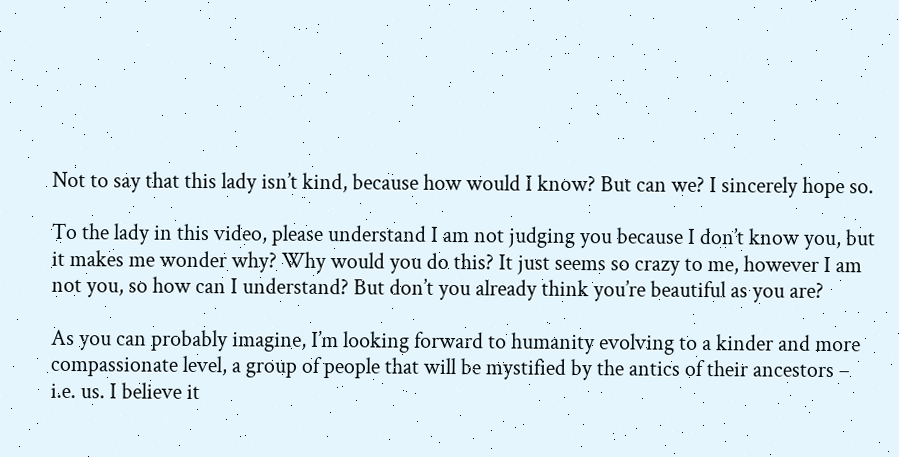Not to say that this lady isn’t kind, because how would I know? But can we? I sincerely hope so.

To the lady in this video, please understand I am not judging you because I don’t know you, but it makes me wonder why? Why would you do this? It just seems so crazy to me, however I am not you, so how can I understand? But don’t you already think you’re beautiful as you are?

As you can probably imagine, I’m looking forward to humanity evolving to a kinder and more compassionate level, a group of people that will be mystified by the antics of their ancestors – i.e. us. I believe it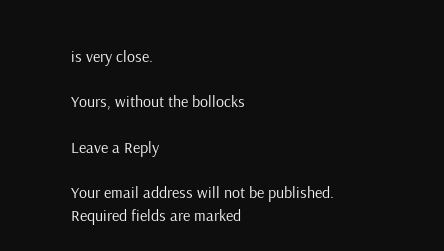is very close.

Yours, without the bollocks

Leave a Reply

Your email address will not be published. Required fields are marked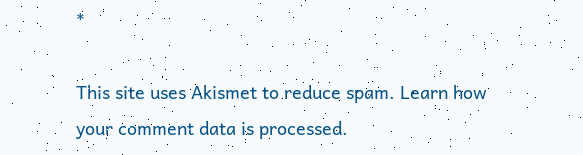*

This site uses Akismet to reduce spam. Learn how your comment data is processed.